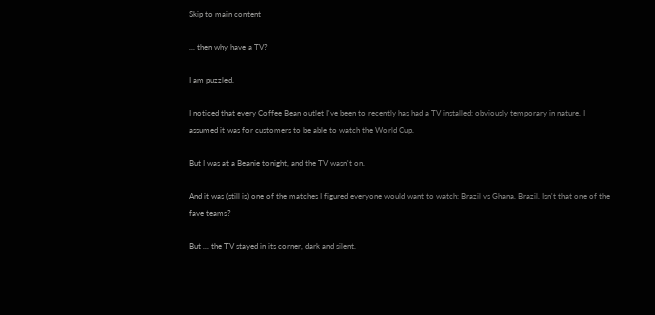Skip to main content

... then why have a TV?

I am puzzled.

I noticed that every Coffee Bean outlet I've been to recently has had a TV installed: obviously temporary in nature. I assumed it was for customers to be able to watch the World Cup.

But I was at a Beanie tonight, and the TV wasn't on.

And it was (still is) one of the matches I figured everyone would want to watch: Brazil vs Ghana. Brazil. Isn't that one of the fave teams?

But ... the TV stayed in its corner, dark and silent.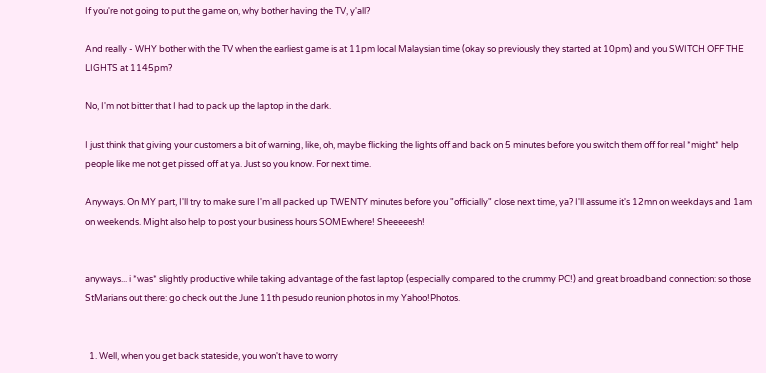If you're not going to put the game on, why bother having the TV, y'all?

And really - WHY bother with the TV when the earliest game is at 11pm local Malaysian time (okay so previously they started at 10pm) and you SWITCH OFF THE LIGHTS at 1145pm?

No, I'm not bitter that I had to pack up the laptop in the dark.

I just think that giving your customers a bit of warning, like, oh, maybe flicking the lights off and back on 5 minutes before you switch them off for real *might* help people like me not get pissed off at ya. Just so you know. For next time.

Anyways. On MY part, I'll try to make sure I'm all packed up TWENTY minutes before you "officially" close next time, ya? I'll assume it's 12mn on weekdays and 1am on weekends. Might also help to post your business hours SOMEwhere! Sheeeeesh!


anyways... i *was* slightly productive while taking advantage of the fast laptop (especially compared to the crummy PC!) and great broadband connection: so those StMarians out there: go check out the June 11th pesudo reunion photos in my Yahoo!Photos.


  1. Well, when you get back stateside, you won't have to worry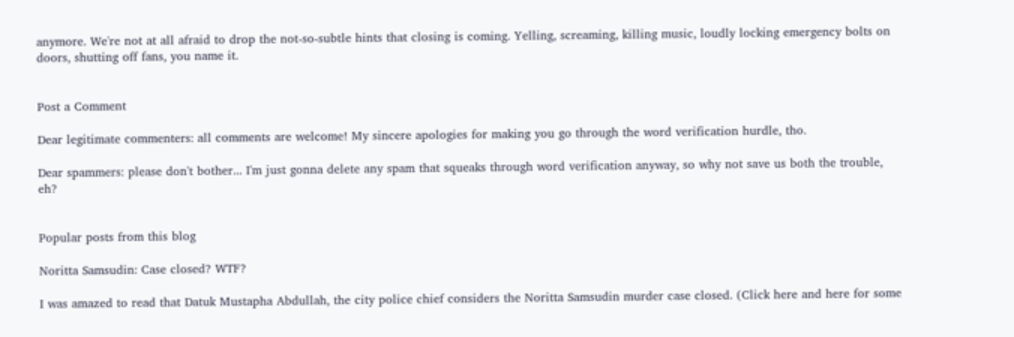anymore. We're not at all afraid to drop the not-so-subtle hints that closing is coming. Yelling, screaming, killing music, loudly locking emergency bolts on doors, shutting off fans, you name it.


Post a Comment

Dear legitimate commenters: all comments are welcome! My sincere apologies for making you go through the word verification hurdle, tho.

Dear spammers: please don't bother... I'm just gonna delete any spam that squeaks through word verification anyway, so why not save us both the trouble, eh?


Popular posts from this blog

Noritta Samsudin: Case closed? WTF?

I was amazed to read that Datuk Mustapha Abdullah, the city police chief considers the Noritta Samsudin murder case closed. (Click here and here for some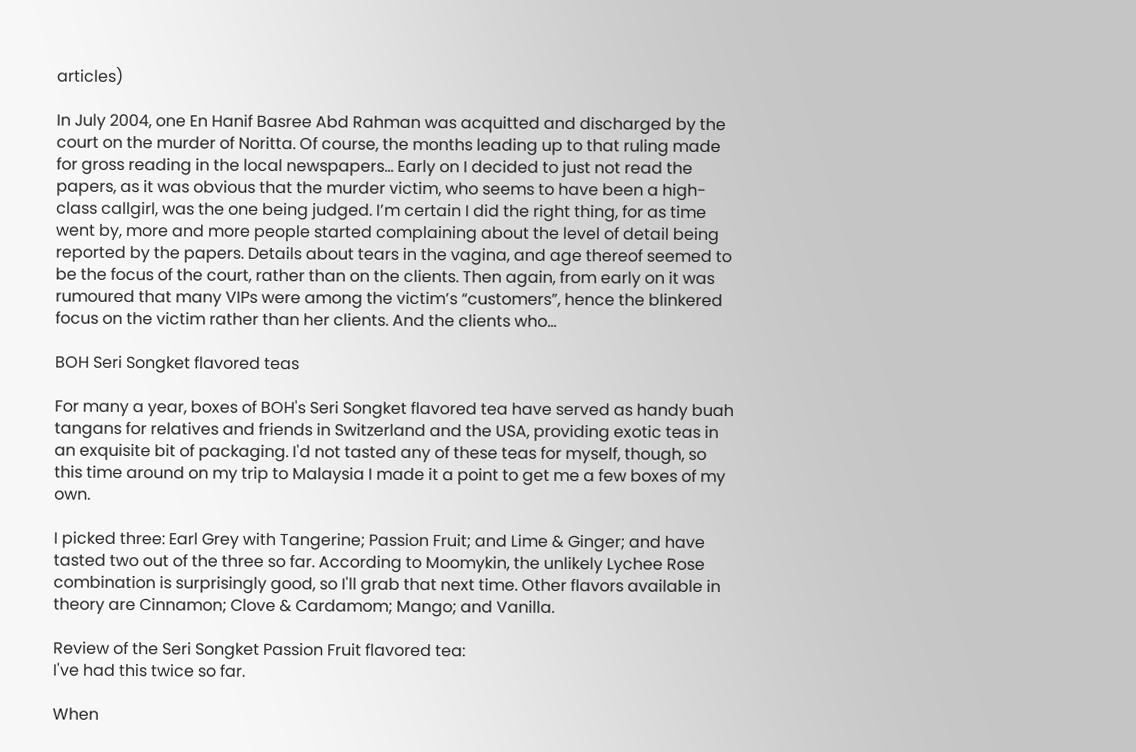articles)

In July 2004, one En Hanif Basree Abd Rahman was acquitted and discharged by the court on the murder of Noritta. Of course, the months leading up to that ruling made for gross reading in the local newspapers… Early on I decided to just not read the papers, as it was obvious that the murder victim, who seems to have been a high-class callgirl, was the one being judged. I’m certain I did the right thing, for as time went by, more and more people started complaining about the level of detail being reported by the papers. Details about tears in the vagina, and age thereof seemed to be the focus of the court, rather than on the clients. Then again, from early on it was rumoured that many VIPs were among the victim’s “customers”, hence the blinkered focus on the victim rather than her clients. And the clients who…

BOH Seri Songket flavored teas

For many a year, boxes of BOH's Seri Songket flavored tea have served as handy buah tangans for relatives and friends in Switzerland and the USA, providing exotic teas in an exquisite bit of packaging. I'd not tasted any of these teas for myself, though, so this time around on my trip to Malaysia I made it a point to get me a few boxes of my own.

I picked three: Earl Grey with Tangerine; Passion Fruit; and Lime & Ginger; and have tasted two out of the three so far. According to Moomykin, the unlikely Lychee Rose combination is surprisingly good, so I'll grab that next time. Other flavors available in theory are Cinnamon; Clove & Cardamom; Mango; and Vanilla.

Review of the Seri Songket Passion Fruit flavored tea:
I've had this twice so far.

When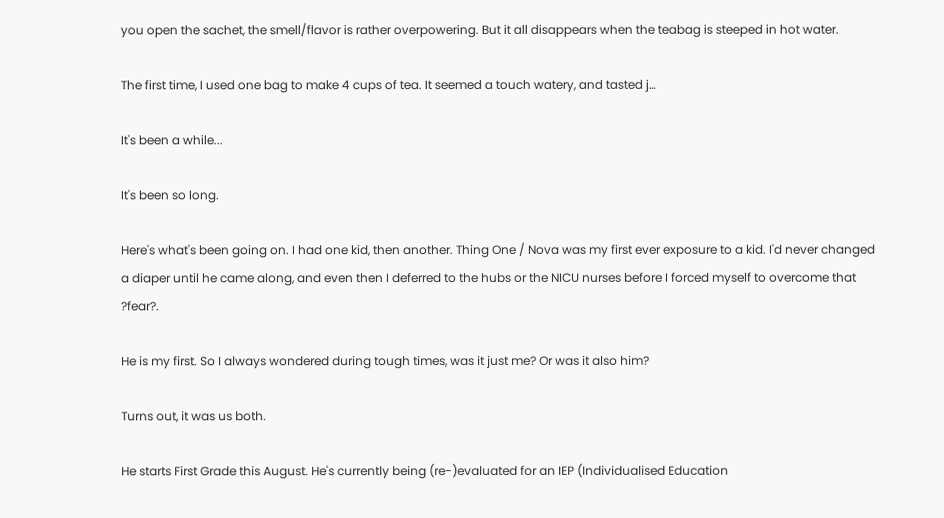you open the sachet, the smell/flavor is rather overpowering. But it all disappears when the teabag is steeped in hot water.

The first time, I used one bag to make 4 cups of tea. It seemed a touch watery, and tasted j…

It's been a while...

It's been so long.

Here's what's been going on. I had one kid, then another. Thing One / Nova was my first ever exposure to a kid. I'd never changed a diaper until he came along, and even then I deferred to the hubs or the NICU nurses before I forced myself to overcome that ?fear?.

He is my first. So I always wondered during tough times, was it just me? Or was it also him?

Turns out, it was us both.

He starts First Grade this August. He's currently being (re-)evaluated for an IEP (Individualised Education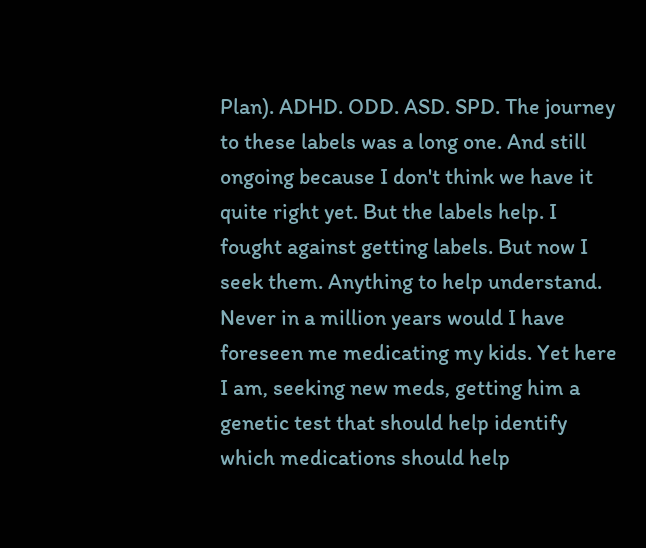Plan). ADHD. ODD. ASD. SPD. The journey to these labels was a long one. And still ongoing because I don't think we have it quite right yet. But the labels help. I fought against getting labels. But now I seek them. Anything to help understand. Never in a million years would I have foreseen me medicating my kids. Yet here I am, seeking new meds, getting him a genetic test that should help identify which medications should help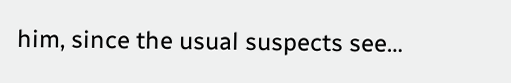him, since the usual suspects see…